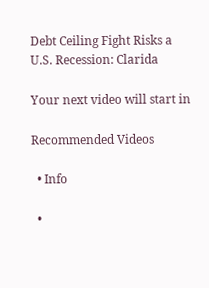Debt Ceiling Fight Risks a U.S. Recession: Clarida

Your next video will start in

Recommended Videos

  • Info

  •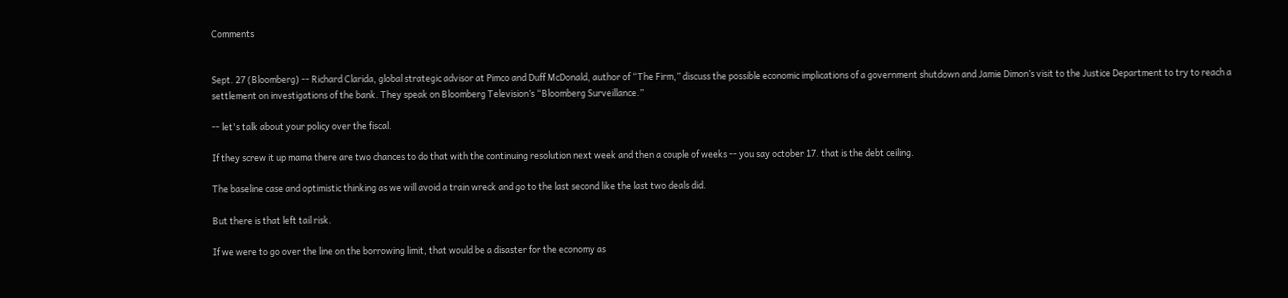Comments


Sept. 27 (Bloomberg) -- Richard Clarida, global strategic advisor at Pimco and Duff McDonald, author of “The Firm,” discuss the possible economic implications of a government shutdown and Jamie Dimon’s visit to the Justice Department to try to reach a settlement on investigations of the bank. They speak on Bloomberg Television’s “Bloomberg Surveillance.”

-- let's talk about your policy over the fiscal.

If they screw it up mama there are two chances to do that with the continuing resolution next week and then a couple of weeks -- you say october 17. that is the debt ceiling.

The baseline case and optimistic thinking as we will avoid a train wreck and go to the last second like the last two deals did.

But there is that left tail risk.

If we were to go over the line on the borrowing limit, that would be a disaster for the economy as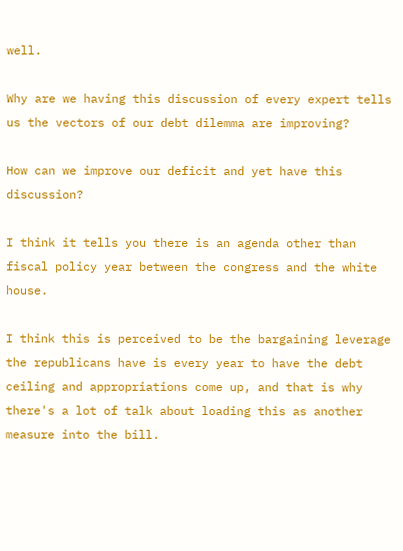well.

Why are we having this discussion of every expert tells us the vectors of our debt dilemma are improving?

How can we improve our deficit and yet have this discussion?

I think it tells you there is an agenda other than fiscal policy year between the congress and the white house.

I think this is perceived to be the bargaining leverage the republicans have is every year to have the debt ceiling and appropriations come up, and that is why there's a lot of talk about loading this as another measure into the bill.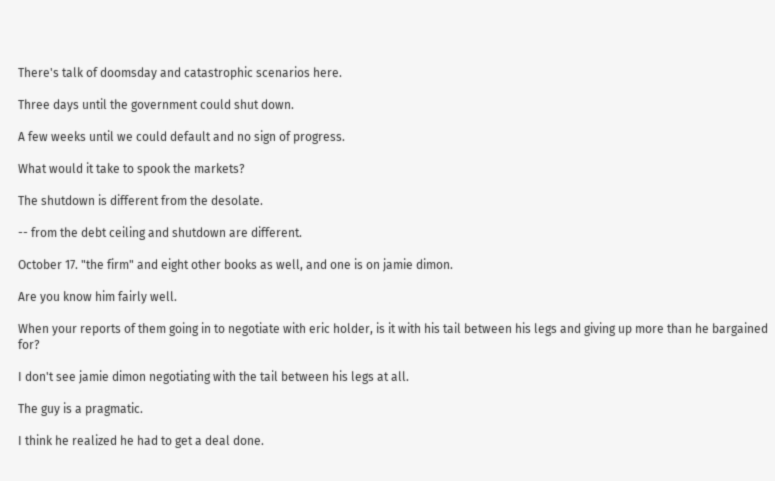There's talk of doomsday and catastrophic scenarios here.

Three days until the government could shut down.

A few weeks until we could default and no sign of progress.

What would it take to spook the markets?

The shutdown is different from the desolate.

-- from the debt ceiling and shutdown are different.

October 17. "the firm" and eight other books as well, and one is on jamie dimon.

Are you know him fairly well.

When your reports of them going in to negotiate with eric holder, is it with his tail between his legs and giving up more than he bargained for?

I don't see jamie dimon negotiating with the tail between his legs at all.

The guy is a pragmatic.

I think he realized he had to get a deal done.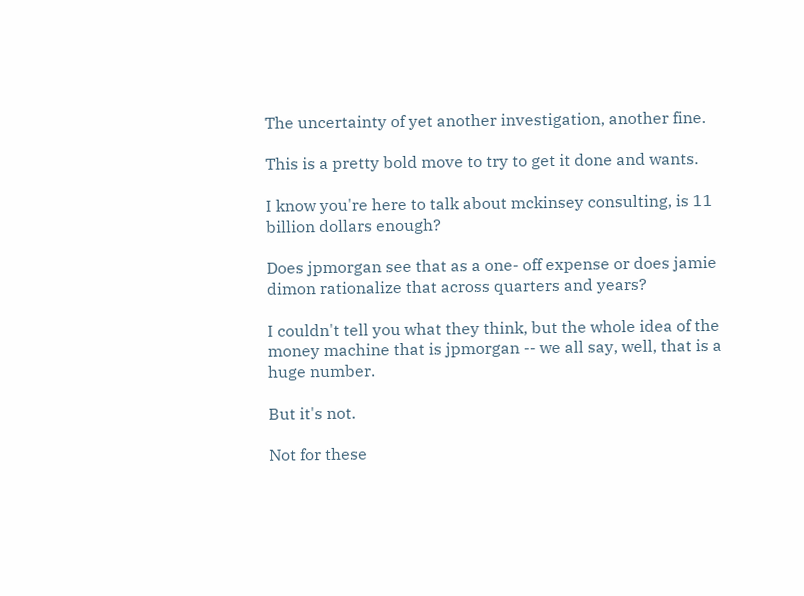The uncertainty of yet another investigation, another fine.

This is a pretty bold move to try to get it done and wants.

I know you're here to talk about mckinsey consulting, is 11 billion dollars enough?

Does jpmorgan see that as a one- off expense or does jamie dimon rationalize that across quarters and years?

I couldn't tell you what they think, but the whole idea of the money machine that is jpmorgan -- we all say, well, that is a huge number.

But it's not.

Not for these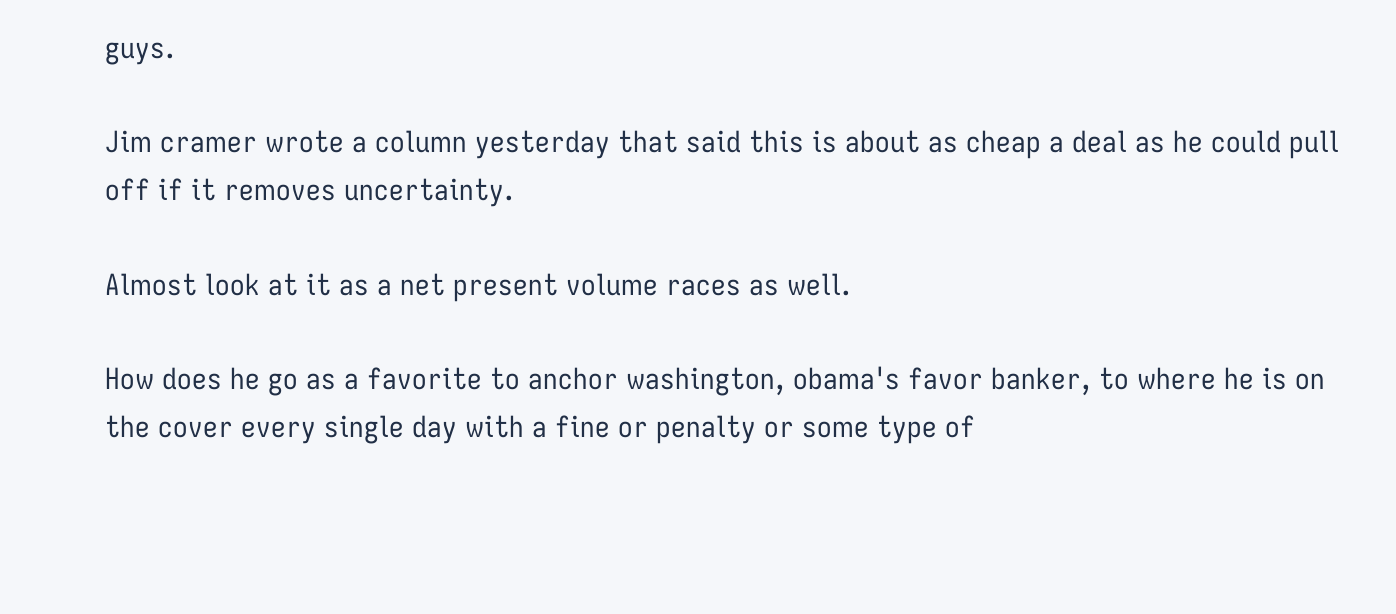guys.

Jim cramer wrote a column yesterday that said this is about as cheap a deal as he could pull off if it removes uncertainty.

Almost look at it as a net present volume races as well.

How does he go as a favorite to anchor washington, obama's favor banker, to where he is on the cover every single day with a fine or penalty or some type of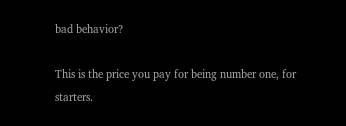bad behavior?

This is the price you pay for being number one, for starters.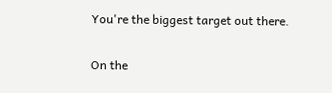You're the biggest target out there.

On the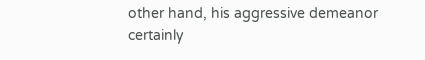other hand, his aggressive demeanor certainly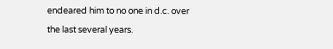endeared him to no one in d.c. over the last several years.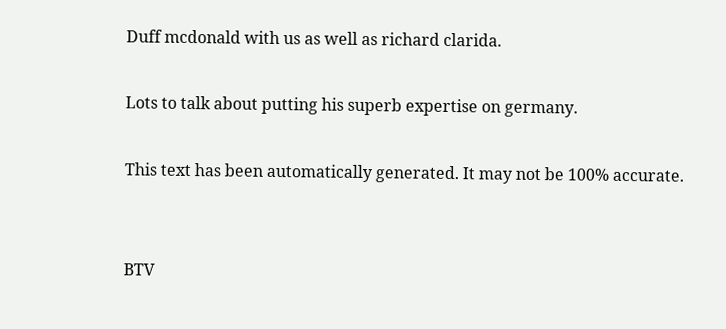Duff mcdonald with us as well as richard clarida.

Lots to talk about putting his superb expertise on germany.

This text has been automatically generated. It may not be 100% accurate.


BTV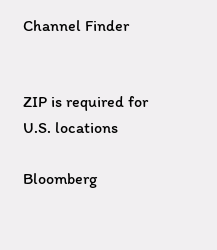Channel Finder


ZIP is required for U.S. locations

Bloomberg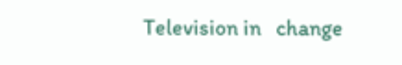Television in   change